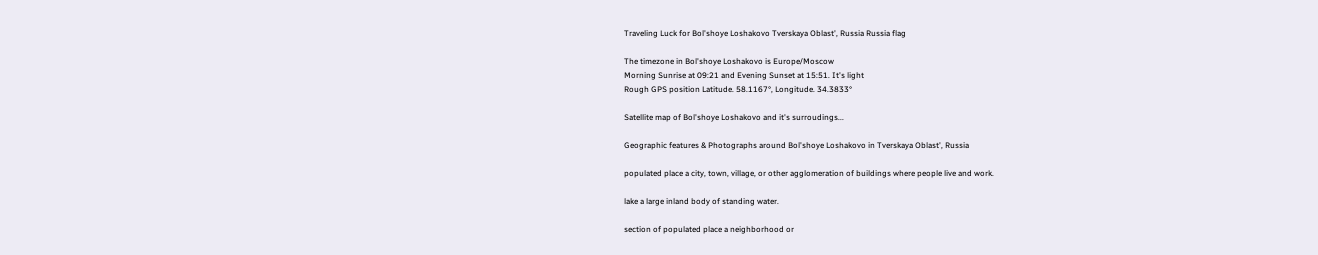Traveling Luck for Bol'shoye Loshakovo Tverskaya Oblast', Russia Russia flag

The timezone in Bol'shoye Loshakovo is Europe/Moscow
Morning Sunrise at 09:21 and Evening Sunset at 15:51. It's light
Rough GPS position Latitude. 58.1167°, Longitude. 34.3833°

Satellite map of Bol'shoye Loshakovo and it's surroudings...

Geographic features & Photographs around Bol'shoye Loshakovo in Tverskaya Oblast', Russia

populated place a city, town, village, or other agglomeration of buildings where people live and work.

lake a large inland body of standing water.

section of populated place a neighborhood or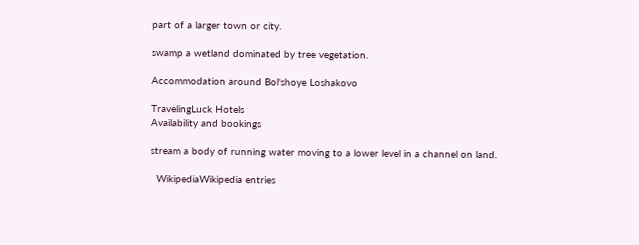part of a larger town or city.

swamp a wetland dominated by tree vegetation.

Accommodation around Bol'shoye Loshakovo

TravelingLuck Hotels
Availability and bookings

stream a body of running water moving to a lower level in a channel on land.

  WikipediaWikipedia entries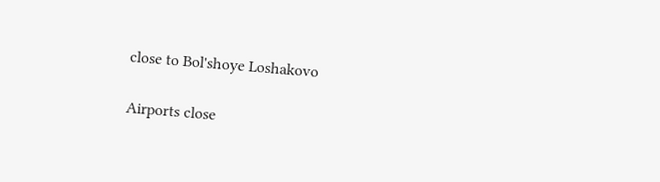close to Bol'shoye Loshakovo

Airports close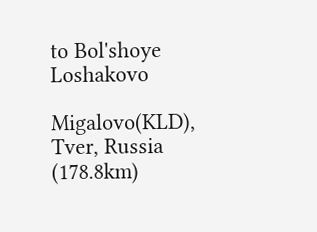to Bol'shoye Loshakovo

Migalovo(KLD), Tver, Russia (178.8km)